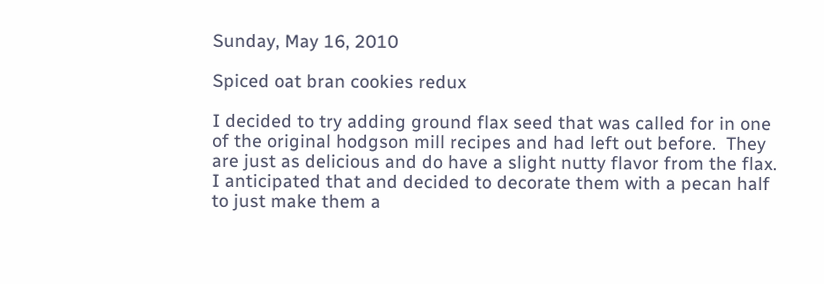Sunday, May 16, 2010

Spiced oat bran cookies redux

I decided to try adding ground flax seed that was called for in one of the original hodgson mill recipes and had left out before.  They are just as delicious and do have a slight nutty flavor from the flax.  I anticipated that and decided to decorate them with a pecan half to just make them a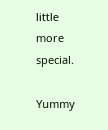little more special.

Yummy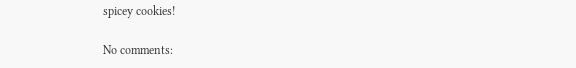spicey cookies!

No comments: